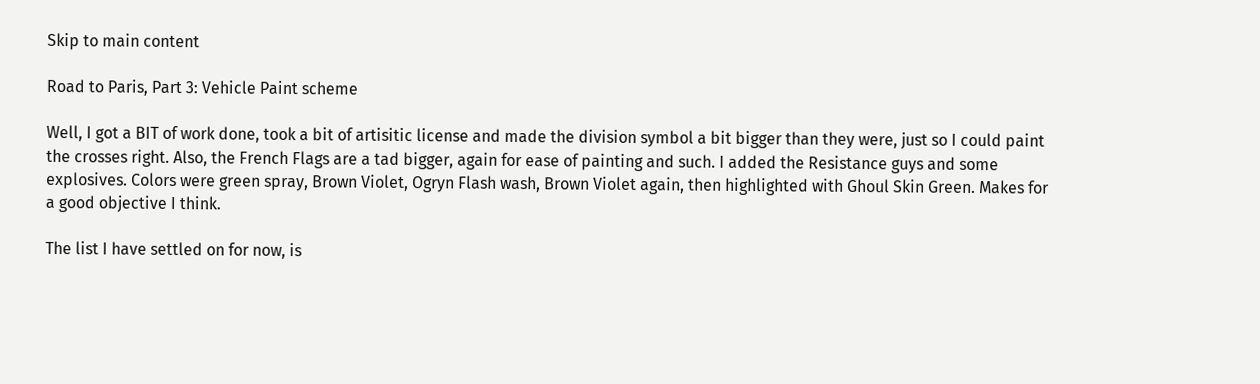Skip to main content

Road to Paris, Part 3: Vehicle Paint scheme

Well, I got a BIT of work done, took a bit of artisitic license and made the division symbol a bit bigger than they were, just so I could paint the crosses right. Also, the French Flags are a tad bigger, again for ease of painting and such. I added the Resistance guys and some explosives. Colors were green spray, Brown Violet, Ogryn Flash wash, Brown Violet again, then highlighted with Ghoul Skin Green. Makes for a good objective I think.

The list I have settled on for now, is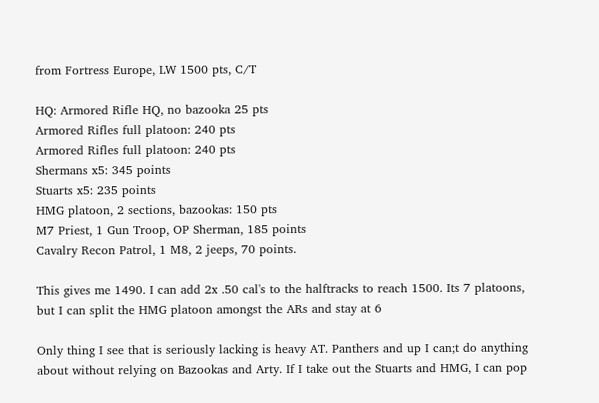from Fortress Europe, LW 1500 pts, C/T

HQ: Armored Rifle HQ, no bazooka 25 pts
Armored Rifles full platoon: 240 pts
Armored Rifles full platoon: 240 pts
Shermans x5: 345 points
Stuarts x5: 235 points
HMG platoon, 2 sections, bazookas: 150 pts
M7 Priest, 1 Gun Troop, OP Sherman, 185 points
Cavalry Recon Patrol, 1 M8, 2 jeeps, 70 points.

This gives me 1490. I can add 2x .50 cal's to the halftracks to reach 1500. Its 7 platoons, but I can split the HMG platoon amongst the ARs and stay at 6

Only thing I see that is seriously lacking is heavy AT. Panthers and up I can;t do anything about without relying on Bazookas and Arty. If I take out the Stuarts and HMG, I can pop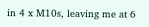in 4 x M10s, leaving me at 6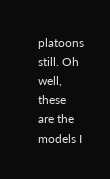platoons still. Oh well, these are the models I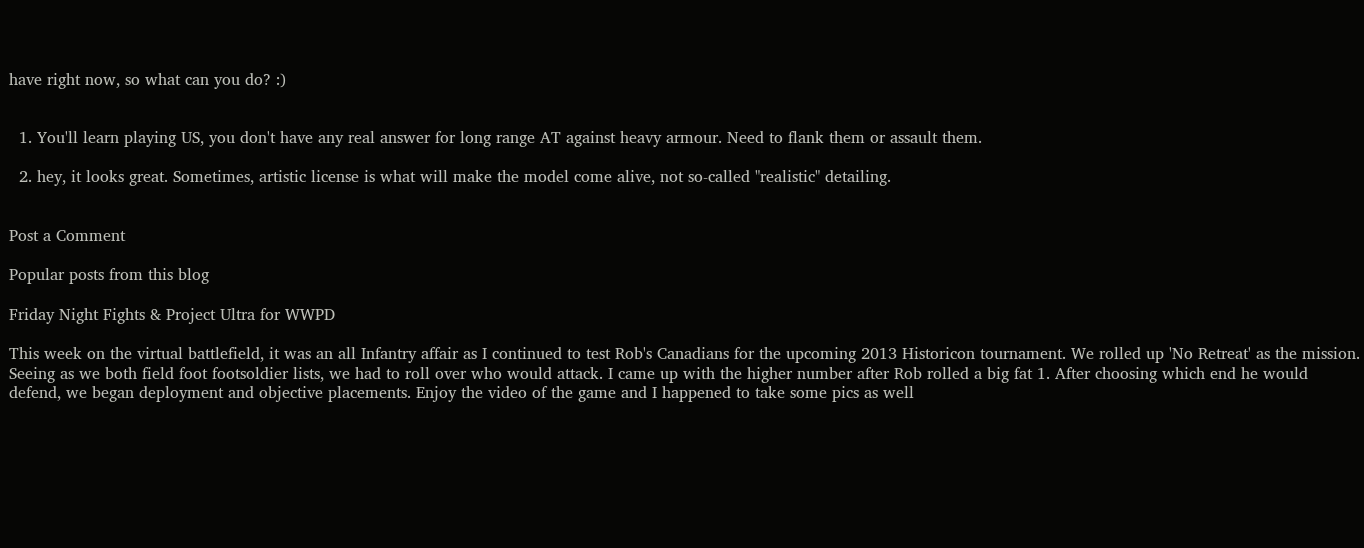have right now, so what can you do? :)


  1. You'll learn playing US, you don't have any real answer for long range AT against heavy armour. Need to flank them or assault them.

  2. hey, it looks great. Sometimes, artistic license is what will make the model come alive, not so-called "realistic" detailing.


Post a Comment

Popular posts from this blog

Friday Night Fights & Project Ultra for WWPD

This week on the virtual battlefield, it was an all Infantry affair as I continued to test Rob's Canadians for the upcoming 2013 Historicon tournament. We rolled up 'No Retreat' as the mission. Seeing as we both field foot footsoldier lists, we had to roll over who would attack. I came up with the higher number after Rob rolled a big fat 1. After choosing which end he would defend, we began deployment and objective placements. Enjoy the video of the game and I happened to take some pics as well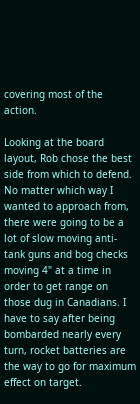covering most of the action.

Looking at the board layout, Rob chose the best side from which to defend. No matter which way I wanted to approach from, there were going to be a lot of slow moving anti-tank guns and bog checks moving 4" at a time in order to get range on those dug in Canadians. I have to say after being bombarded nearly every turn, rocket batteries are the way to go for maximum effect on target.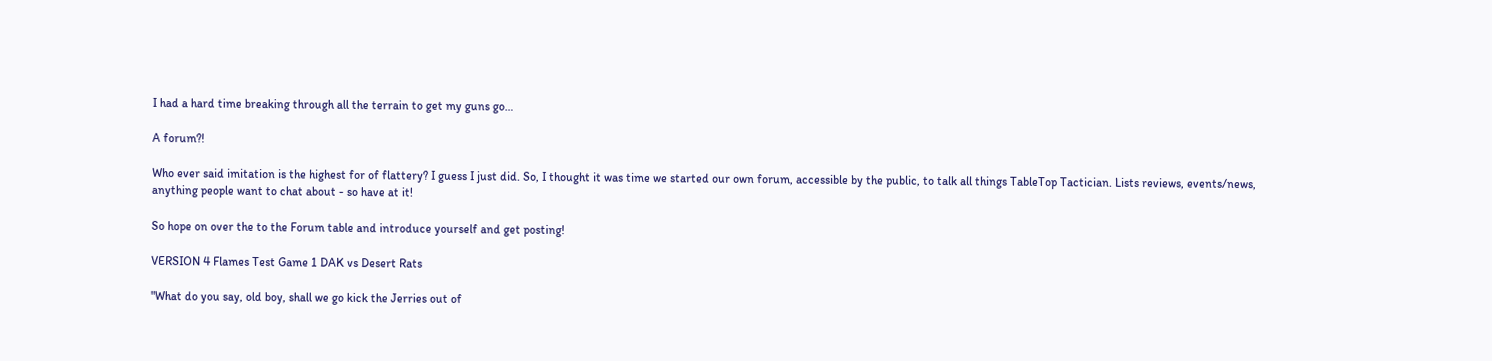I had a hard time breaking through all the terrain to get my guns go…

A forum?!

Who ever said imitation is the highest for of flattery? I guess I just did. So, I thought it was time we started our own forum, accessible by the public, to talk all things TableTop Tactician. Lists reviews, events/news, anything people want to chat about - so have at it!

So hope on over the to the Forum table and introduce yourself and get posting!

VERSION 4 Flames Test Game 1 DAK vs Desert Rats

"What do you say, old boy, shall we go kick the Jerries out of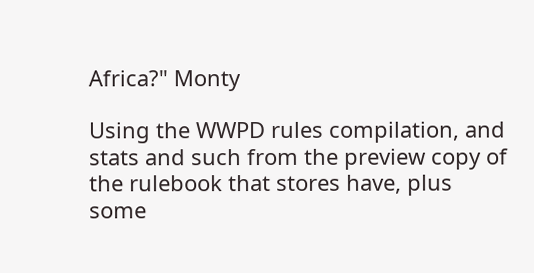Africa?" Monty

Using the WWPD rules compilation, and stats and such from the preview copy of the rulebook that stores have, plus some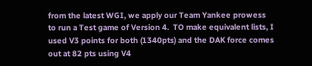from the latest WGI, we apply our Team Yankee prowess to run a Test game of Version 4.  TO make equivalent lists, I used V3 points for both (1340pts) and the DAK force comes out at 82 pts using V4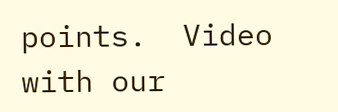points.  Video with our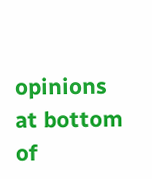opinions at bottom of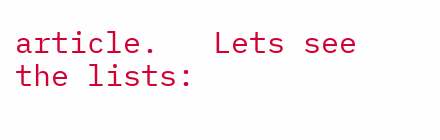article.   Lets see the lists: